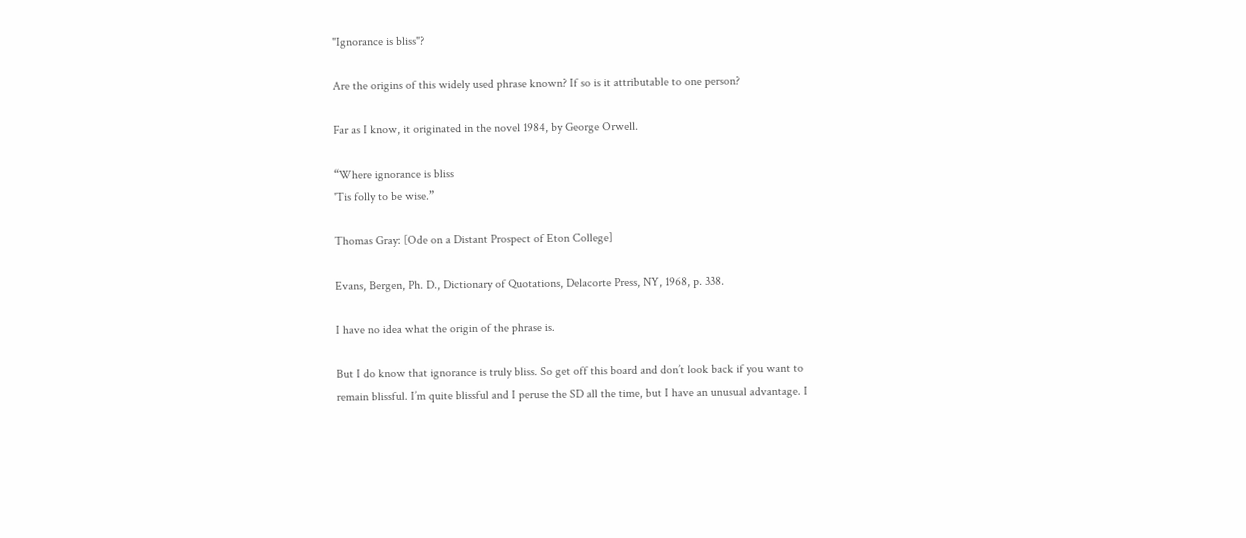"Ignorance is bliss"?

Are the origins of this widely used phrase known? If so is it attributable to one person?

Far as I know, it originated in the novel 1984, by George Orwell.

“Where ignorance is bliss
'Tis folly to be wise.”

Thomas Gray: [Ode on a Distant Prospect of Eton College]

Evans, Bergen, Ph. D., Dictionary of Quotations, Delacorte Press, NY, 1968, p. 338.

I have no idea what the origin of the phrase is.

But I do know that ignorance is truly bliss. So get off this board and don’t look back if you want to remain blissful. I’m quite blissful and I peruse the SD all the time, but I have an unusual advantage. I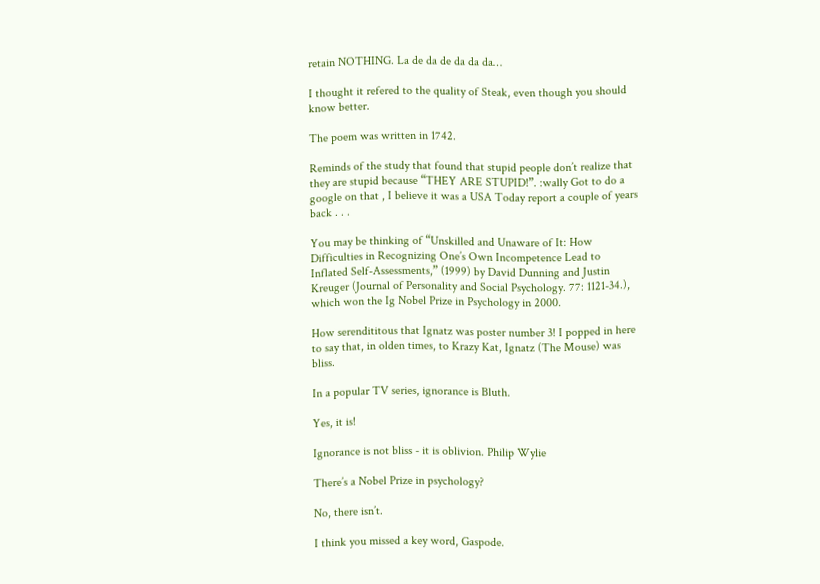retain NOTHING. La de da de da da da…

I thought it refered to the quality of Steak, even though you should know better.

The poem was written in 1742.

Reminds of the study that found that stupid people don’t realize that they are stupid because “THEY ARE STUPID!”. :wally Got to do a google on that , I believe it was a USA Today report a couple of years back . . .

You may be thinking of “Unskilled and Unaware of It: How Difficulties in Recognizing One’s Own Incompetence Lead to Inflated Self-Assessments,” (1999) by David Dunning and Justin Kreuger (Journal of Personality and Social Psychology. 77: 1121-34.), which won the Ig Nobel Prize in Psychology in 2000.

How serendititous that Ignatz was poster number 3! I popped in here to say that, in olden times, to Krazy Kat, Ignatz (The Mouse) was bliss.

In a popular TV series, ignorance is Bluth.

Yes, it is!

Ignorance is not bliss - it is oblivion. Philip Wylie

There’s a Nobel Prize in psychology?

No, there isn’t.

I think you missed a key word, Gaspode.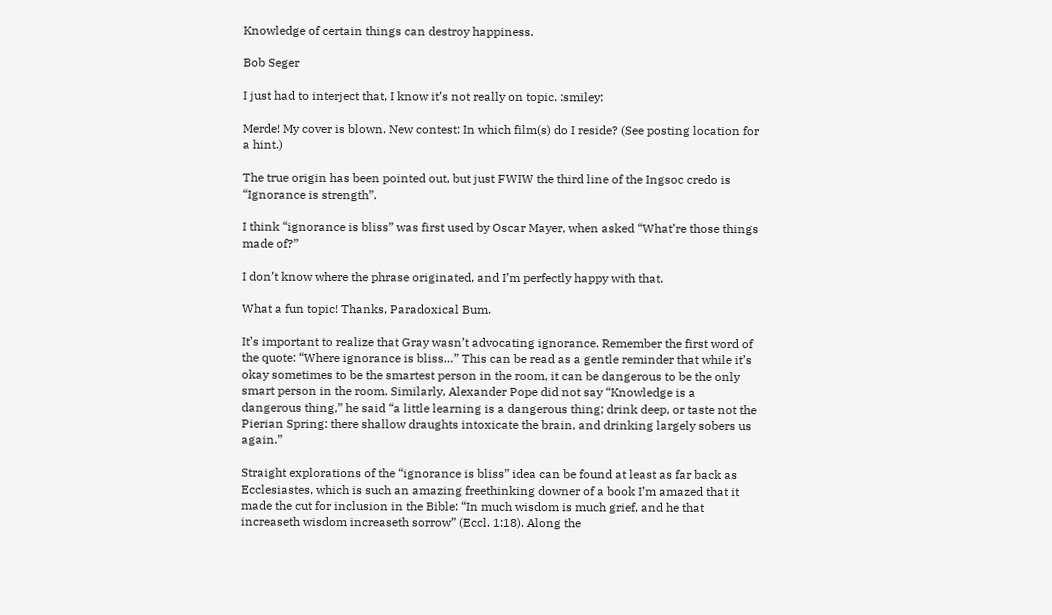Knowledge of certain things can destroy happiness.

Bob Seger

I just had to interject that, I know it’s not really on topic. :smiley:

Merde! My cover is blown. New contest: In which film(s) do I reside? (See posting location for a hint.)

The true origin has been pointed out, but just FWIW the third line of the Ingsoc credo is “Ignorance is strength”.

I think “ignorance is bliss” was first used by Oscar Mayer, when asked “What’re those things made of?”

I don’t know where the phrase originated, and I’m perfectly happy with that.

What a fun topic! Thanks, Paradoxical Bum.

It’s important to realize that Gray wasn’t advocating ignorance. Remember the first word of the quote: “Where ignorance is bliss…” This can be read as a gentle reminder that while it’s okay sometimes to be the smartest person in the room, it can be dangerous to be the only smart person in the room. Similarly, Alexander Pope did not say “Knowledge is a dangerous thing,” he said “a little learning is a dangerous thing; drink deep, or taste not the Pierian Spring: there shallow draughts intoxicate the brain, and drinking largely sobers us again.”

Straight explorations of the “ignorance is bliss” idea can be found at least as far back as Ecclesiastes, which is such an amazing freethinking downer of a book I’m amazed that it made the cut for inclusion in the Bible: “In much wisdom is much grief, and he that increaseth wisdom increaseth sorrow” (Eccl. 1:18). Along the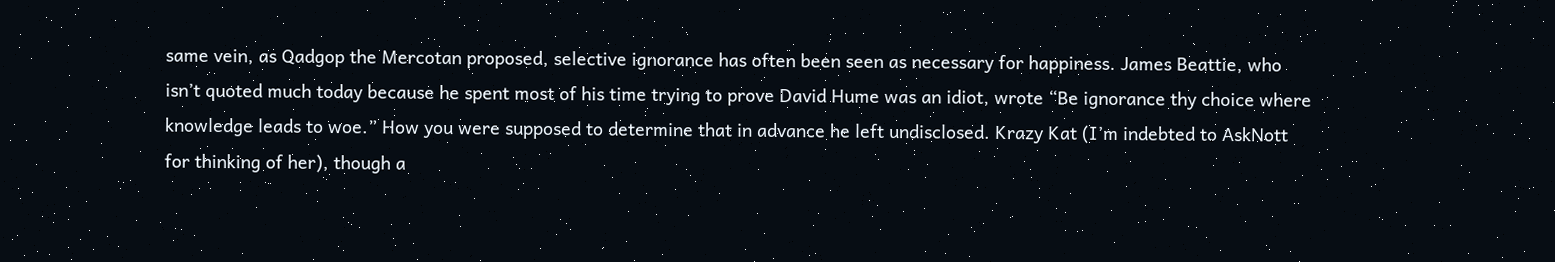same vein, as Qadgop the Mercotan proposed, selective ignorance has often been seen as necessary for happiness. James Beattie, who isn’t quoted much today because he spent most of his time trying to prove David Hume was an idiot, wrote “Be ignorance thy choice where knowledge leads to woe.” How you were supposed to determine that in advance he left undisclosed. Krazy Kat (I’m indebted to AskNott for thinking of her), though a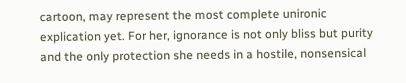cartoon, may represent the most complete unironic explication yet. For her, ignorance is not only bliss but purity and the only protection she needs in a hostile, nonsensical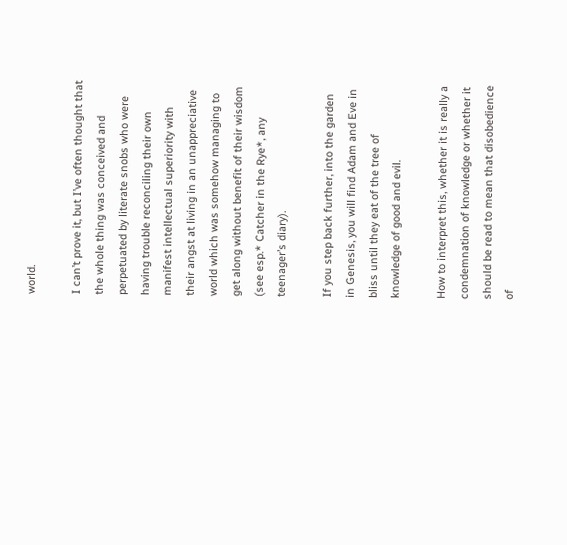world.

I can’t prove it, but I’ve often thought that the whole thing was conceived and perpetuated by literate snobs who were having trouble reconciling their own manifest intellectual superiority with their angst at living in an unappreciative world which was somehow managing to get along without benefit of their wisdom (see esp.* Catcher in the Rye*, any teenager’s diary).

If you step back further, into the garden in Genesis, you will find Adam and Eve in bliss until they eat of the tree of knowledge of good and evil.

How to interpret this, whether it is really a condemnation of knowledge or whether it should be read to mean that disobedience of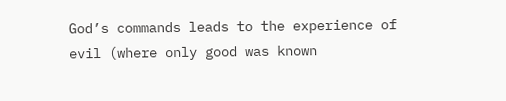God’s commands leads to the experience of evil (where only good was known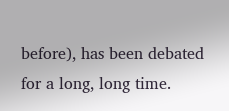before), has been debated for a long, long time.